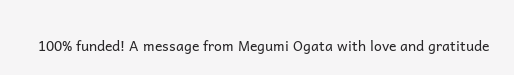100% funded! A message from Megumi Ogata with love and gratitude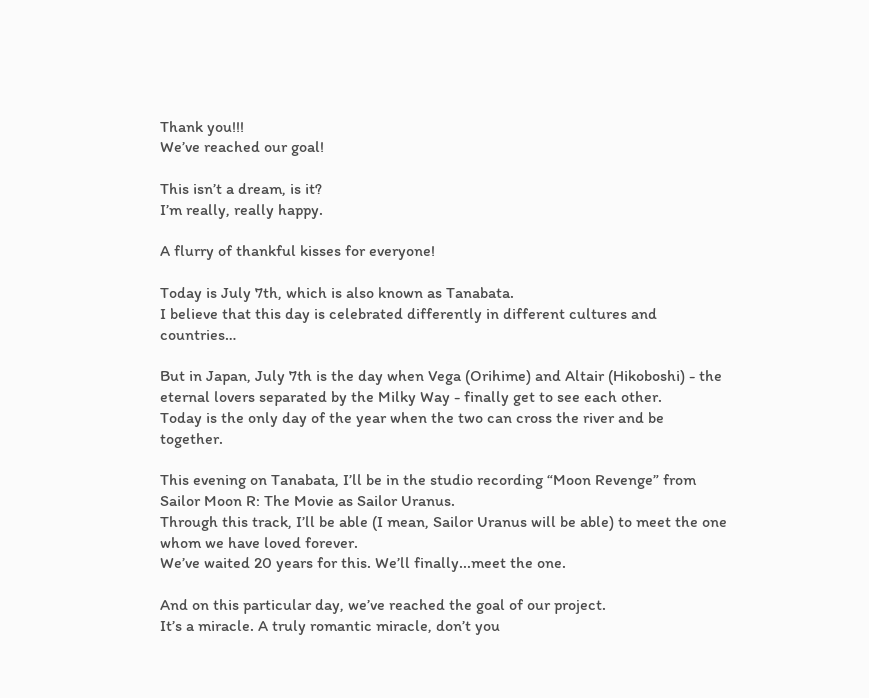Thank you!!!
We’ve reached our goal!

This isn’t a dream, is it?
I’m really, really happy.

A flurry of thankful kisses for everyone!

Today is July 7th, which is also known as Tanabata.
I believe that this day is celebrated differently in different cultures and countries…

But in Japan, July 7th is the day when Vega (Orihime) and Altair (Hikoboshi) - the eternal lovers separated by the Milky Way - finally get to see each other.
Today is the only day of the year when the two can cross the river and be together.

This evening on Tanabata, I’ll be in the studio recording “Moon Revenge” from Sailor Moon R: The Movie as Sailor Uranus.
Through this track, I’ll be able (I mean, Sailor Uranus will be able) to meet the one whom we have loved forever.
We’ve waited 20 years for this. We’ll finally...meet the one.

And on this particular day, we’ve reached the goal of our project.
It’s a miracle. A truly romantic miracle, don’t you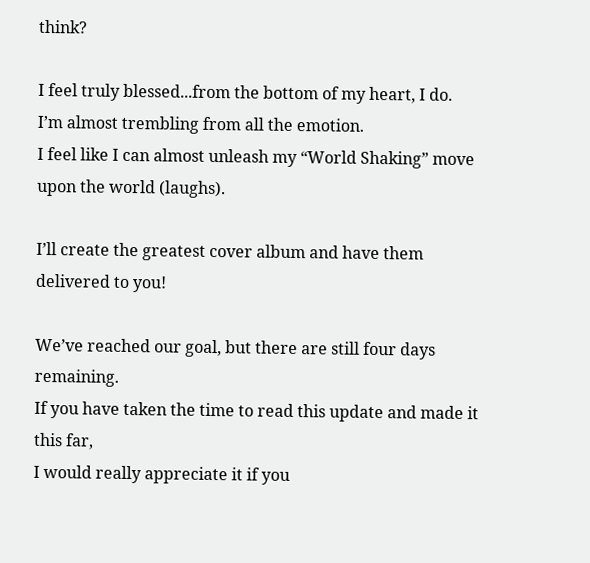think?

I feel truly blessed...from the bottom of my heart, I do.
I’m almost trembling from all the emotion.
I feel like I can almost unleash my “World Shaking” move upon the world (laughs).

I’ll create the greatest cover album and have them delivered to you!

We’ve reached our goal, but there are still four days remaining.
If you have taken the time to read this update and made it this far,
I would really appreciate it if you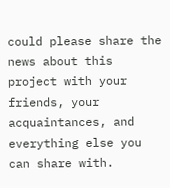could please share the news about this project with your friends, your acquaintances, and everything else you can share with.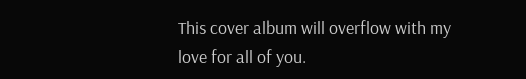This cover album will overflow with my love for all of you.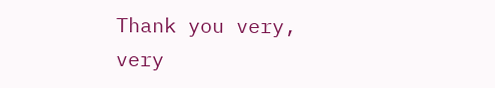Thank you very, very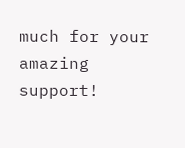much for your amazing support!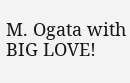M. Ogata with BIG LOVE!